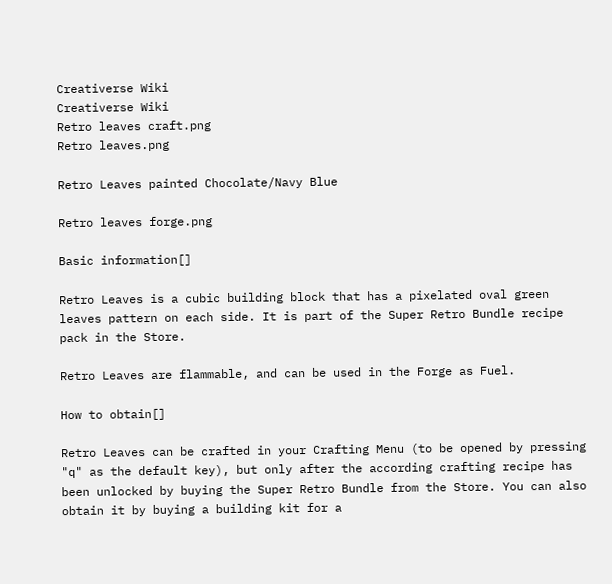Creativerse Wiki
Creativerse Wiki
Retro leaves craft.png
Retro leaves.png

Retro Leaves painted Chocolate/Navy Blue

Retro leaves forge.png

Basic information[]

Retro Leaves is a cubic building block that has a pixelated oval green leaves pattern on each side. It is part of the Super Retro Bundle recipe pack in the Store.

Retro Leaves are flammable, and can be used in the Forge as Fuel.

How to obtain[]

Retro Leaves can be crafted in your Crafting Menu (to be opened by pressing "q" as the default key), but only after the according crafting recipe has been unlocked by buying the Super Retro Bundle from the Store. You can also obtain it by buying a building kit for a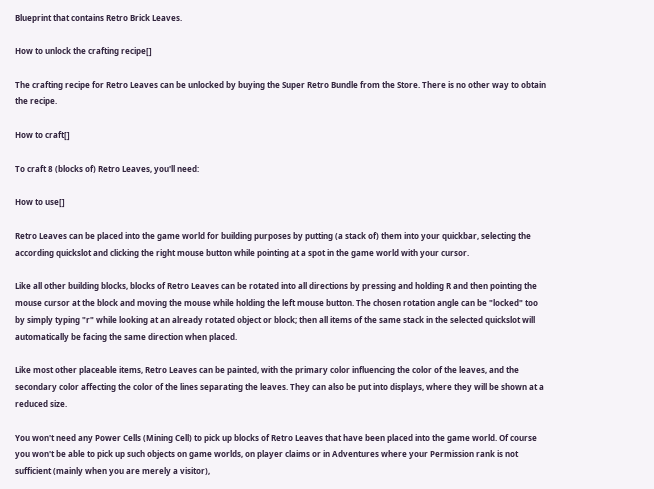Blueprint that contains Retro Brick Leaves.

How to unlock the crafting recipe[]

The crafting recipe for Retro Leaves can be unlocked by buying the Super Retro Bundle from the Store. There is no other way to obtain the recipe.

How to craft[]

To craft 8 (blocks of) Retro Leaves, you'll need:

How to use[]

Retro Leaves can be placed into the game world for building purposes by putting (a stack of) them into your quickbar, selecting the according quickslot and clicking the right mouse button while pointing at a spot in the game world with your cursor.

Like all other building blocks, blocks of Retro Leaves can be rotated into all directions by pressing and holding R and then pointing the mouse cursor at the block and moving the mouse while holding the left mouse button. The chosen rotation angle can be "locked" too by simply typing "r" while looking at an already rotated object or block; then all items of the same stack in the selected quickslot will automatically be facing the same direction when placed.

Like most other placeable items, Retro Leaves can be painted, with the primary color influencing the color of the leaves, and the secondary color affecting the color of the lines separating the leaves. They can also be put into displays, where they will be shown at a reduced size.

You won't need any Power Cells (Mining Cell) to pick up blocks of Retro Leaves that have been placed into the game world. Of course you won't be able to pick up such objects on game worlds, on player claims or in Adventures where your Permission rank is not sufficient (mainly when you are merely a visitor),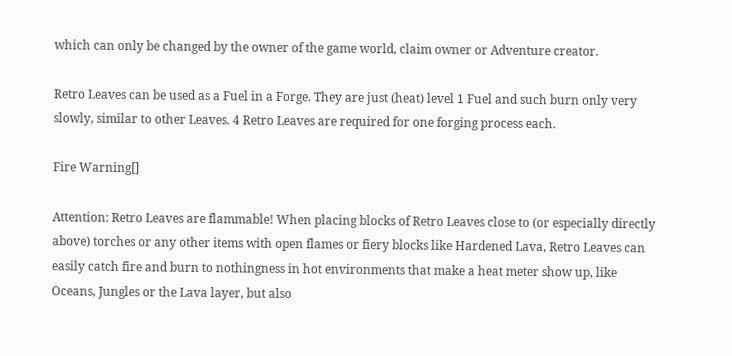which can only be changed by the owner of the game world, claim owner or Adventure creator.

Retro Leaves can be used as a Fuel in a Forge. They are just (heat) level 1 Fuel and such burn only very slowly, similar to other Leaves. 4 Retro Leaves are required for one forging process each.

Fire Warning[]

Attention: Retro Leaves are flammable! When placing blocks of Retro Leaves close to (or especially directly above) torches or any other items with open flames or fiery blocks like Hardened Lava, Retro Leaves can easily catch fire and burn to nothingness in hot environments that make a heat meter show up, like Oceans, Jungles or the Lava layer, but also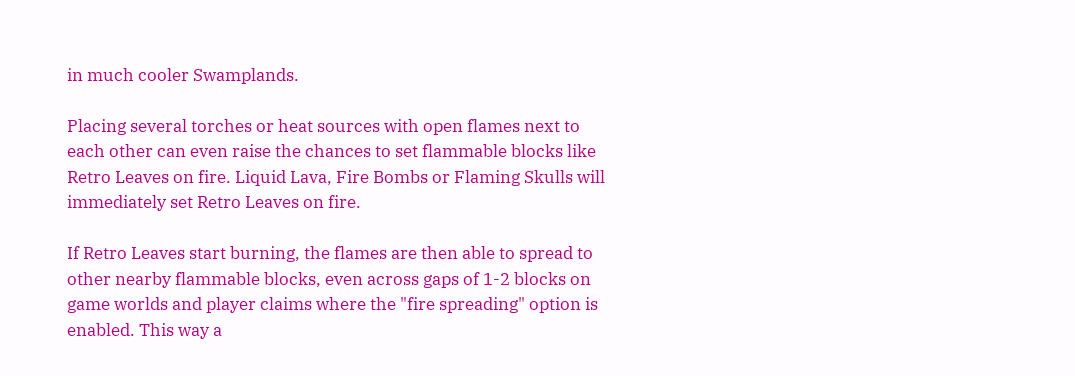in much cooler Swamplands.

Placing several torches or heat sources with open flames next to each other can even raise the chances to set flammable blocks like Retro Leaves on fire. Liquid Lava, Fire Bombs or Flaming Skulls will immediately set Retro Leaves on fire.

If Retro Leaves start burning, the flames are then able to spread to other nearby flammable blocks, even across gaps of 1-2 blocks on game worlds and player claims where the "fire spreading" option is enabled. This way a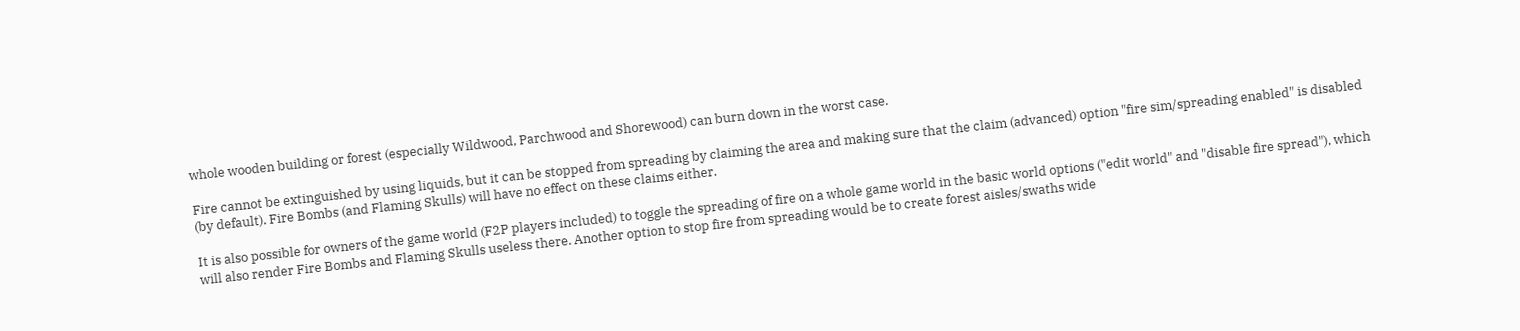whole wooden building or forest (especially Wildwood, Parchwood and Shorewood) can burn down in the worst case.

Fire cannot be extinguished by using liquids, but it can be stopped from spreading by claiming the area and making sure that the claim (advanced) option "fire sim/spreading enabled" is disabled (by default). Fire Bombs (and Flaming Skulls) will have no effect on these claims either.

It is also possible for owners of the game world (F2P players included) to toggle the spreading of fire on a whole game world in the basic world options ("edit world" and "disable fire spread"), which will also render Fire Bombs and Flaming Skulls useless there. Another option to stop fire from spreading would be to create forest aisles/swaths wide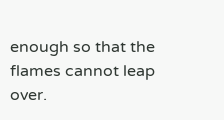enough so that the flames cannot leap over.